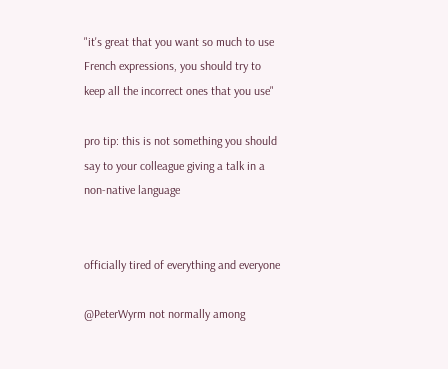"it's great that you want so much to use French expressions, you should try to keep all the incorrect ones that you use"

pro tip: this is not something you should say to your colleague giving a talk in a non-native language


officially tired of everything and everyone

@PeterWyrm not normally among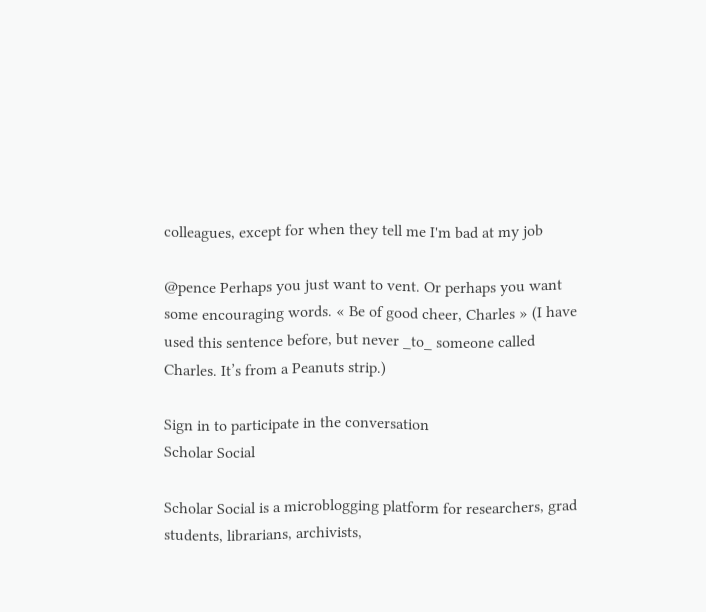colleagues, except for when they tell me I'm bad at my job

@pence Perhaps you just want to vent. Or perhaps you want some encouraging words. « Be of good cheer, Charles » (I have used this sentence before, but never _to_ someone called Charles. It’s from a Peanuts strip.)

Sign in to participate in the conversation
Scholar Social

Scholar Social is a microblogging platform for researchers, grad students, librarians, archivists,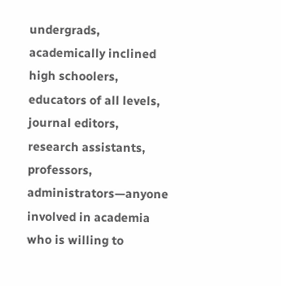undergrads, academically inclined high schoolers, educators of all levels, journal editors, research assistants, professors, administrators—anyone involved in academia who is willing to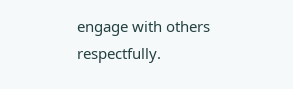engage with others respectfully.